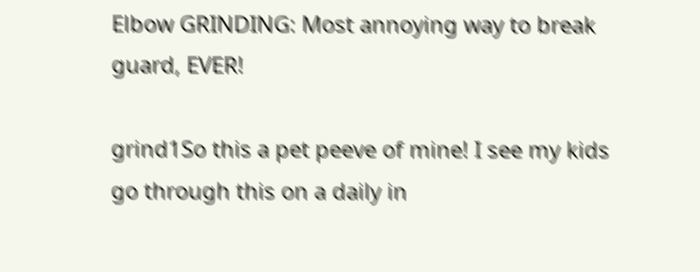Elbow GRINDING: Most annoying way to break guard, EVER!

grind1So this a pet peeve of mine! I see my kids go through this on a daily in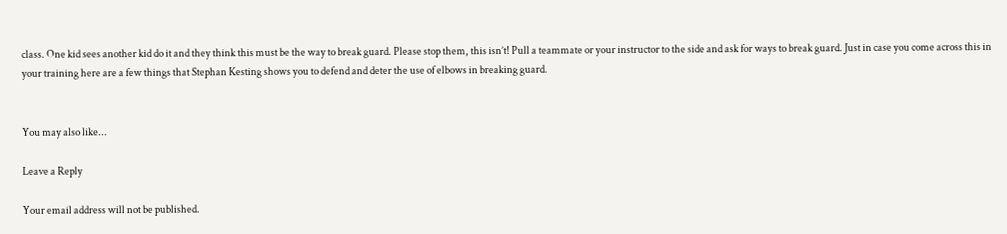class. One kid sees another kid do it and they think this must be the way to break guard. Please stop them, this isn’t! Pull a teammate or your instructor to the side and ask for ways to break guard. Just in case you come across this in your training here are a few things that Stephan Kesting shows you to defend and deter the use of elbows in breaking guard.


You may also like...

Leave a Reply

Your email address will not be published.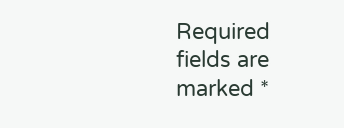Required fields are marked *